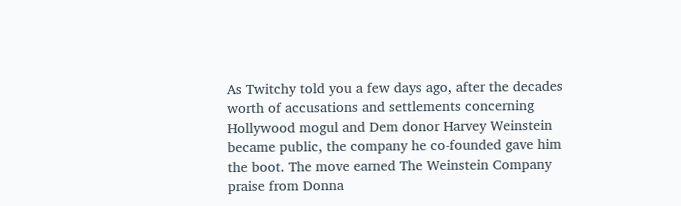As Twitchy told you a few days ago, after the decades worth of accusations and settlements concerning Hollywood mogul and Dem donor Harvey Weinstein became public, the company he co-founded gave him the boot. The move earned The Weinstein Company praise from Donna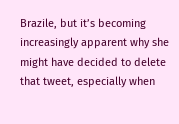Brazile, but it’s becoming increasingly apparent why she might have decided to delete that tweet, especially when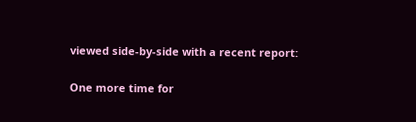viewed side-by-side with a recent report:

One more time for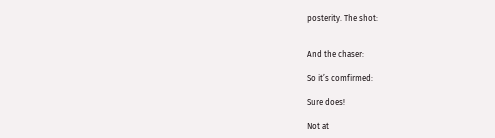posterity. The shot:


And the chaser:

So it’s comfirmed:

Sure does!

Not at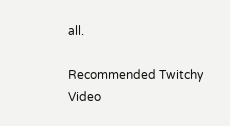all.

Recommended Twitchy Video